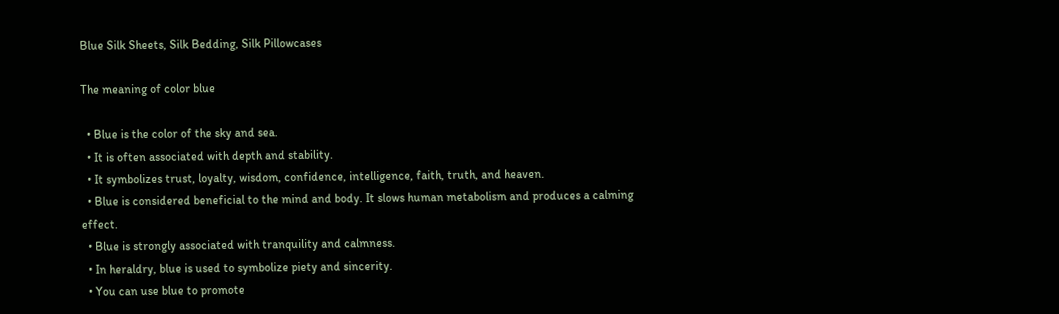Blue Silk Sheets, Silk Bedding, Silk Pillowcases

The meaning of color blue

  • Blue is the color of the sky and sea.
  • It is often associated with depth and stability.
  • It symbolizes trust, loyalty, wisdom, confidence, intelligence, faith, truth, and heaven.
  • Blue is considered beneficial to the mind and body. It slows human metabolism and produces a calming effect.
  • Blue is strongly associated with tranquility and calmness.
  • In heraldry, blue is used to symbolize piety and sincerity.
  • You can use blue to promote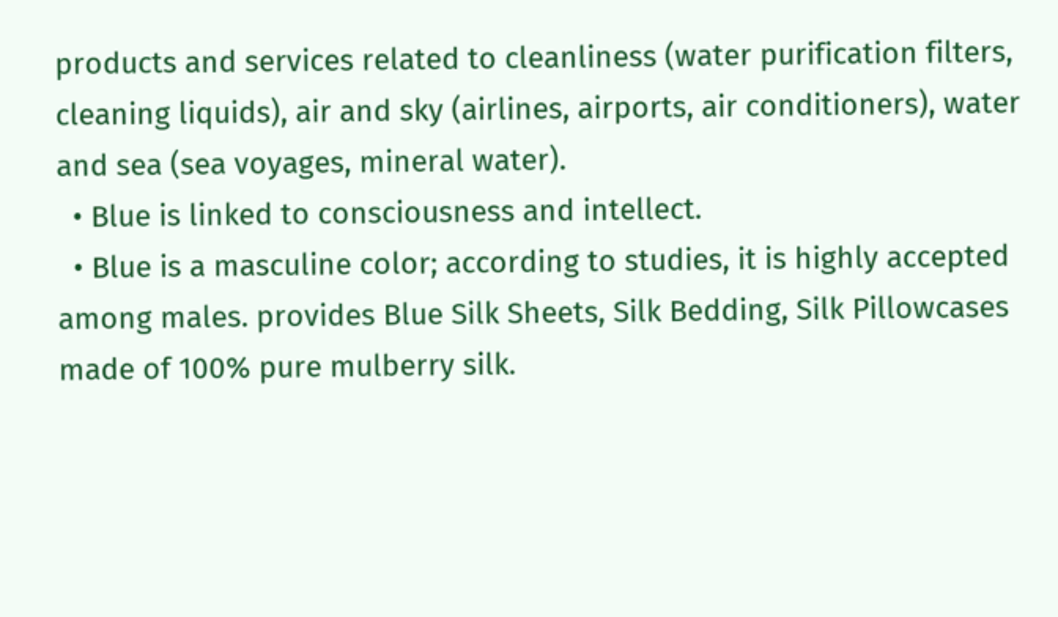products and services related to cleanliness (water purification filters, cleaning liquids), air and sky (airlines, airports, air conditioners), water and sea (sea voyages, mineral water).
  • Blue is linked to consciousness and intellect.
  • Blue is a masculine color; according to studies, it is highly accepted among males. provides Blue Silk Sheets, Silk Bedding, Silk Pillowcases made of 100% pure mulberry silk.